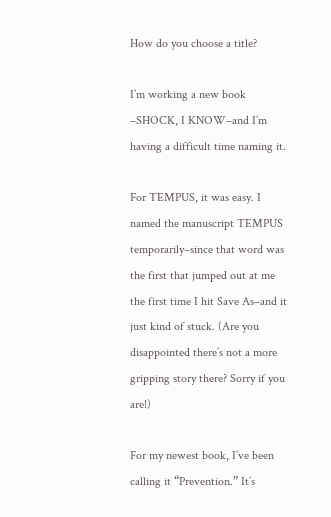How do you choose a title?

I’m working a new book –SHOCK, I KNOW–and I’m having a difficult time naming it.

For TEMPUS, it was easy. I named the manuscript TEMPUS temporarily–since that word was the first that jumped out at me the first time I hit Save As–and it just kind of stuck. (Are you disappointed there’s not a more gripping story there? Sorry if you are!)

For my newest book, I’ve been calling it “Prevention.” It’s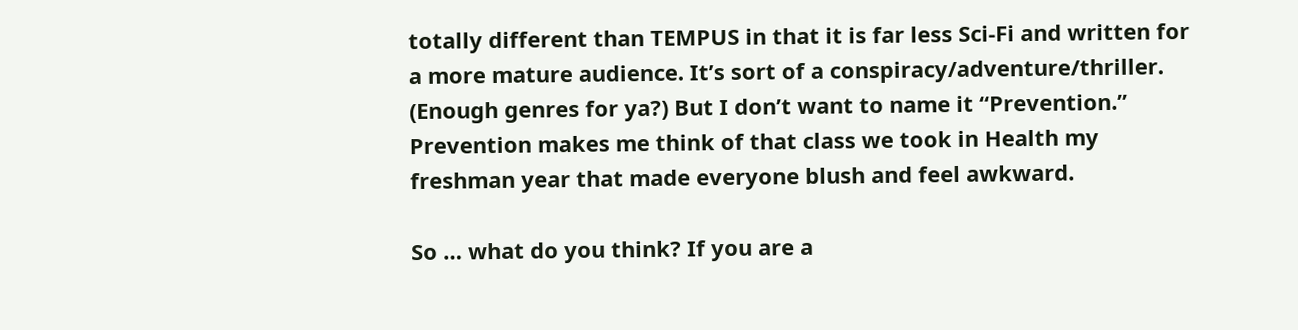totally different than TEMPUS in that it is far less Sci-Fi and written for a more mature audience. It’s sort of a conspiracy/adventure/thriller. (Enough genres for ya?) But I don’t want to name it “Prevention.” Prevention makes me think of that class we took in Health my freshman year that made everyone blush and feel awkward.

So … what do you think? If you are a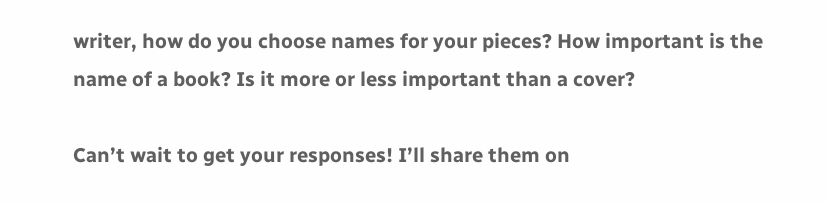writer, how do you choose names for your pieces? How important is the name of a book? Is it more or less important than a cover?

Can’t wait to get your responses! I’ll share them on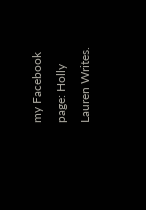my Facebook page: Holly Lauren Writes.